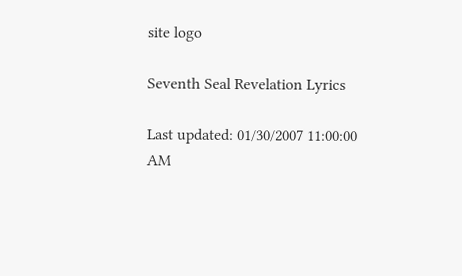site logo

Seventh Seal Revelation Lyrics

Last updated: 01/30/2007 11:00:00 AM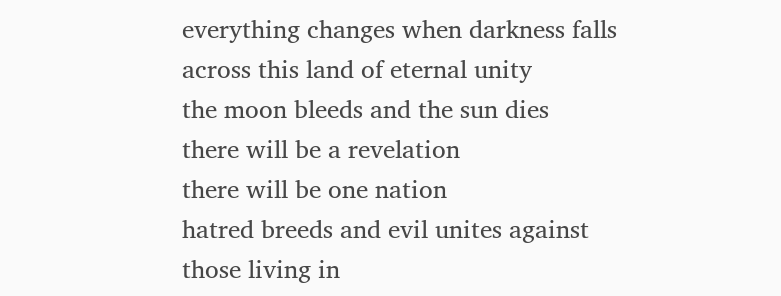everything changes when darkness falls across this land of eternal unity
the moon bleeds and the sun dies
there will be a revelation
there will be one nation
hatred breeds and evil unites against those living in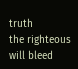truth
the righteous will bleed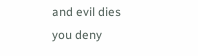and evil dies
you deny